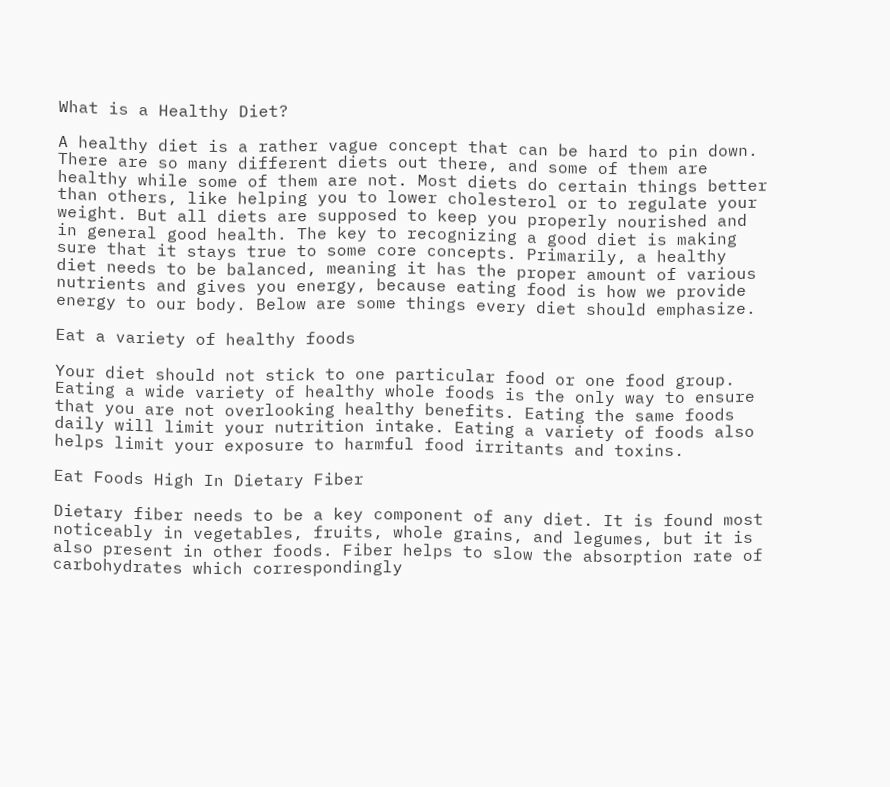What is a Healthy Diet?

A healthy diet is a rather vague concept that can be hard to pin down. There are so many different diets out there, and some of them are healthy while some of them are not. Most diets do certain things better than others, like helping you to lower cholesterol or to regulate your weight. But all diets are supposed to keep you properly nourished and in general good health. The key to recognizing a good diet is making sure that it stays true to some core concepts. Primarily, a healthy diet needs to be balanced, meaning it has the proper amount of various nutrients and gives you energy, because eating food is how we provide energy to our body. Below are some things every diet should emphasize.

Eat a variety of healthy foods

Your diet should not stick to one particular food or one food group. Eating a wide variety of healthy whole foods is the only way to ensure that you are not overlooking healthy benefits. Eating the same foods daily will limit your nutrition intake. Eating a variety of foods also helps limit your exposure to harmful food irritants and toxins.

Eat Foods High In Dietary Fiber

Dietary fiber needs to be a key component of any diet. It is found most noticeably in vegetables, fruits, whole grains, and legumes, but it is also present in other foods. Fiber helps to slow the absorption rate of carbohydrates which correspondingly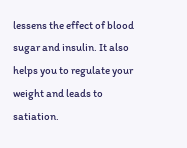lessens the effect of blood sugar and insulin. It also helps you to regulate your weight and leads to satiation.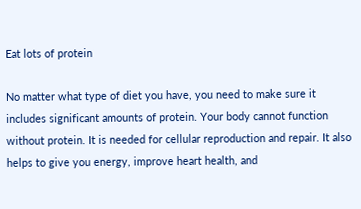Eat lots of protein

No matter what type of diet you have, you need to make sure it includes significant amounts of protein. Your body cannot function without protein. It is needed for cellular reproduction and repair. It also helps to give you energy, improve heart health, and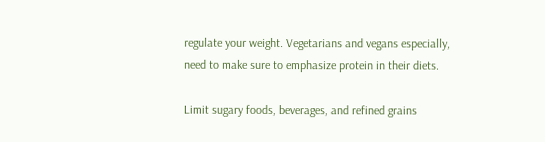regulate your weight. Vegetarians and vegans especially, need to make sure to emphasize protein in their diets.

Limit sugary foods, beverages, and refined grains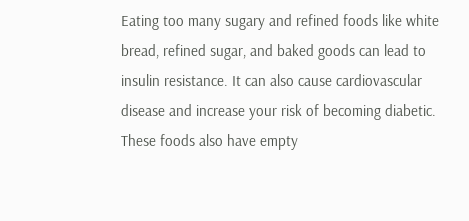Eating too many sugary and refined foods like white bread, refined sugar, and baked goods can lead to insulin resistance. It can also cause cardiovascular disease and increase your risk of becoming diabetic. These foods also have empty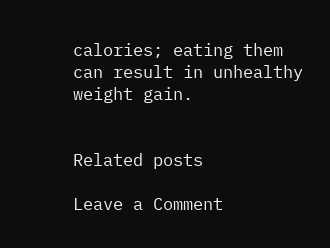calories; eating them can result in unhealthy weight gain.


Related posts

Leave a Comment